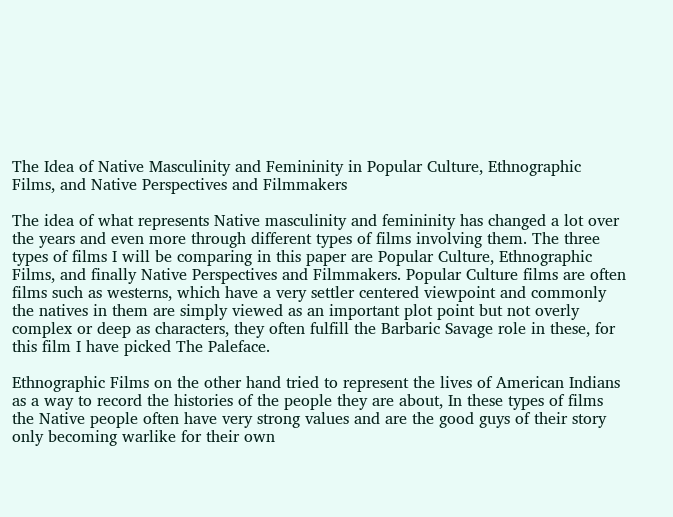The Idea of Native Masculinity and Femininity in Popular Culture, Ethnographic Films, and Native Perspectives and Filmmakers

The idea of what represents Native masculinity and femininity has changed a lot over the years and even more through different types of films involving them. The three types of films I will be comparing in this paper are Popular Culture, Ethnographic Films, and finally Native Perspectives and Filmmakers. Popular Culture films are often films such as westerns, which have a very settler centered viewpoint and commonly the natives in them are simply viewed as an important plot point but not overly complex or deep as characters, they often fulfill the Barbaric Savage role in these, for this film I have picked The Paleface.

Ethnographic Films on the other hand tried to represent the lives of American Indians as a way to record the histories of the people they are about, In these types of films the Native people often have very strong values and are the good guys of their story only becoming warlike for their own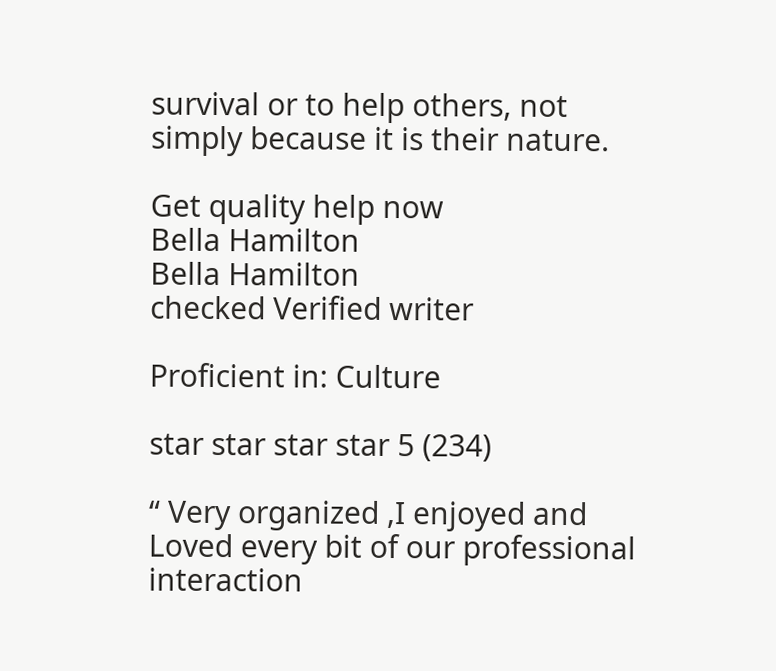survival or to help others, not simply because it is their nature.

Get quality help now
Bella Hamilton
Bella Hamilton
checked Verified writer

Proficient in: Culture

star star star star 5 (234)

“ Very organized ,I enjoyed and Loved every bit of our professional interaction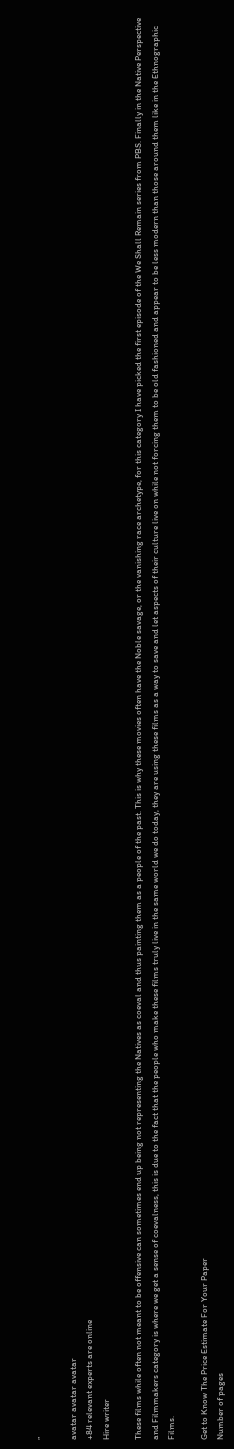”

avatar avatar avatar
+84 relevant experts are online
Hire writer

These films while often not meant to be offensive can sometimes end up being not representing the Natives as coeval and thus painting them as a people of the past. This is why these movies often have the Noble savage, or the vanishing race archetype, for this category I have picked the first episode of the We Shall Remain series from PBS. Finally in the Native Perspective and Filmmakers category is where we get a sense of coevalness, this is due to the fact that the people who make these films truly live in the same world we do today, they are using these films as a way to save and let aspects of their culture live on while not forcing them to be old fashioned and appear to be less modern than those around them like in the Ethnographic Films.

Get to Know The Price Estimate For Your Paper
Number of pages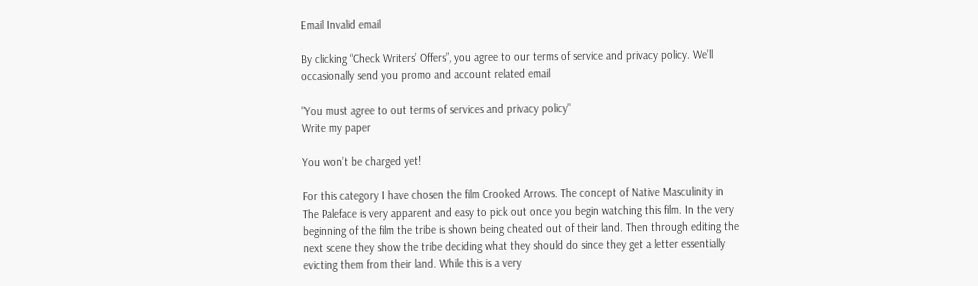Email Invalid email

By clicking “Check Writers’ Offers”, you agree to our terms of service and privacy policy. We’ll occasionally send you promo and account related email

"You must agree to out terms of services and privacy policy"
Write my paper

You won’t be charged yet!

For this category I have chosen the film Crooked Arrows. The concept of Native Masculinity in The Paleface is very apparent and easy to pick out once you begin watching this film. In the very beginning of the film the tribe is shown being cheated out of their land. Then through editing the next scene they show the tribe deciding what they should do since they get a letter essentially evicting them from their land. While this is a very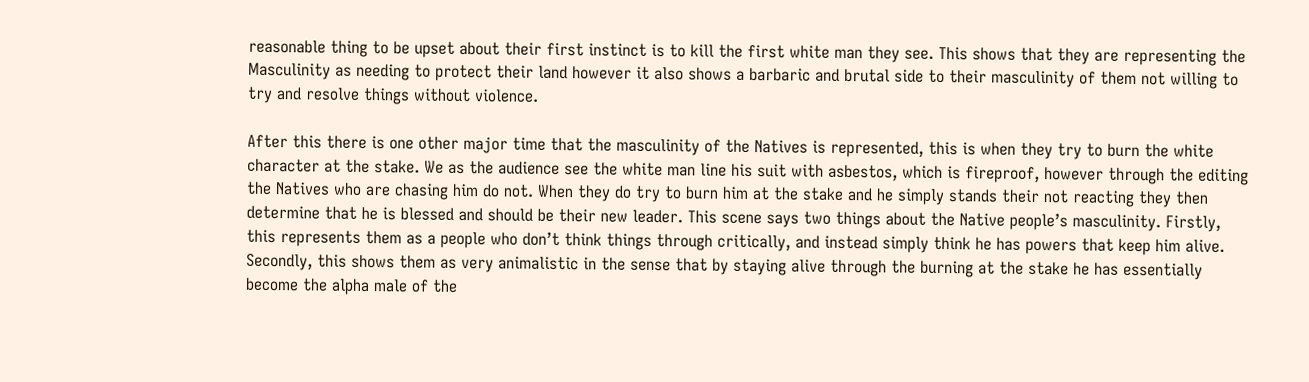reasonable thing to be upset about their first instinct is to kill the first white man they see. This shows that they are representing the Masculinity as needing to protect their land however it also shows a barbaric and brutal side to their masculinity of them not willing to try and resolve things without violence.

After this there is one other major time that the masculinity of the Natives is represented, this is when they try to burn the white character at the stake. We as the audience see the white man line his suit with asbestos, which is fireproof, however through the editing the Natives who are chasing him do not. When they do try to burn him at the stake and he simply stands their not reacting they then determine that he is blessed and should be their new leader. This scene says two things about the Native people’s masculinity. Firstly, this represents them as a people who don’t think things through critically, and instead simply think he has powers that keep him alive. Secondly, this shows them as very animalistic in the sense that by staying alive through the burning at the stake he has essentially become the alpha male of the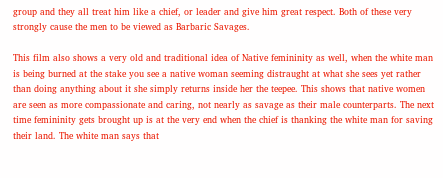group and they all treat him like a chief, or leader and give him great respect. Both of these very strongly cause the men to be viewed as Barbaric Savages.

This film also shows a very old and traditional idea of Native femininity as well, when the white man is being burned at the stake you see a native woman seeming distraught at what she sees yet rather than doing anything about it she simply returns inside her the teepee. This shows that native women are seen as more compassionate and caring, not nearly as savage as their male counterparts. The next time femininity gets brought up is at the very end when the chief is thanking the white man for saving their land. The white man says that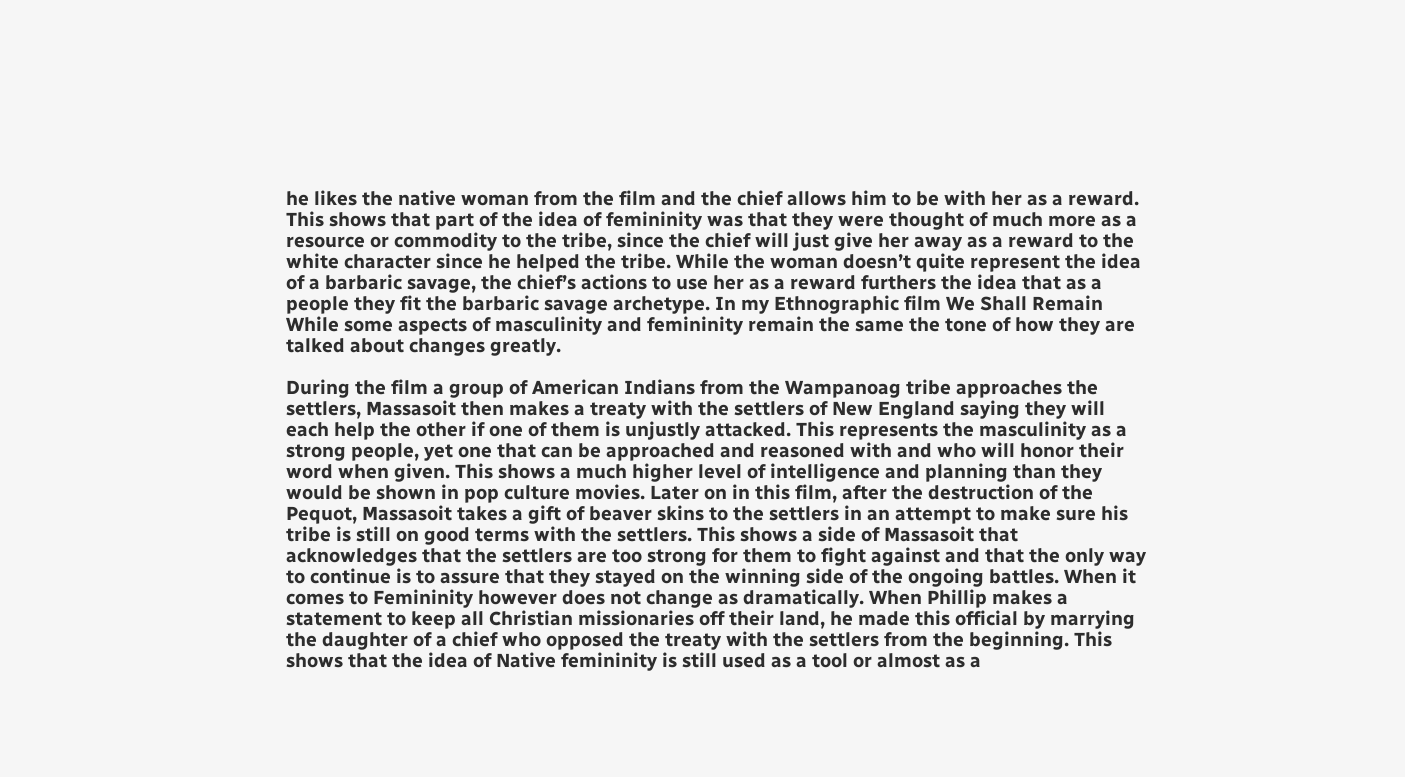he likes the native woman from the film and the chief allows him to be with her as a reward. This shows that part of the idea of femininity was that they were thought of much more as a resource or commodity to the tribe, since the chief will just give her away as a reward to the white character since he helped the tribe. While the woman doesn’t quite represent the idea of a barbaric savage, the chief’s actions to use her as a reward furthers the idea that as a people they fit the barbaric savage archetype. In my Ethnographic film We Shall Remain While some aspects of masculinity and femininity remain the same the tone of how they are talked about changes greatly.

During the film a group of American Indians from the Wampanoag tribe approaches the settlers, Massasoit then makes a treaty with the settlers of New England saying they will each help the other if one of them is unjustly attacked. This represents the masculinity as a strong people, yet one that can be approached and reasoned with and who will honor their word when given. This shows a much higher level of intelligence and planning than they would be shown in pop culture movies. Later on in this film, after the destruction of the Pequot, Massasoit takes a gift of beaver skins to the settlers in an attempt to make sure his tribe is still on good terms with the settlers. This shows a side of Massasoit that acknowledges that the settlers are too strong for them to fight against and that the only way to continue is to assure that they stayed on the winning side of the ongoing battles. When it comes to Femininity however does not change as dramatically. When Phillip makes a statement to keep all Christian missionaries off their land, he made this official by marrying the daughter of a chief who opposed the treaty with the settlers from the beginning. This shows that the idea of Native femininity is still used as a tool or almost as a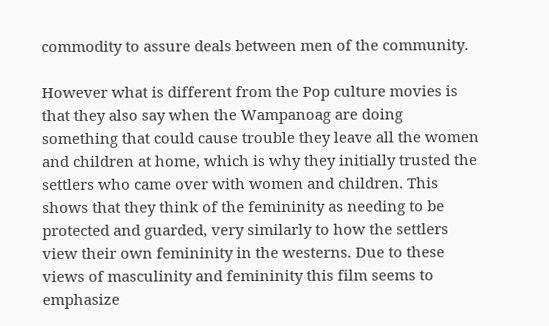commodity to assure deals between men of the community.

However what is different from the Pop culture movies is that they also say when the Wampanoag are doing something that could cause trouble they leave all the women and children at home, which is why they initially trusted the settlers who came over with women and children. This shows that they think of the femininity as needing to be protected and guarded, very similarly to how the settlers view their own femininity in the westerns. Due to these views of masculinity and femininity this film seems to emphasize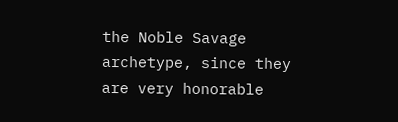the Noble Savage archetype, since they are very honorable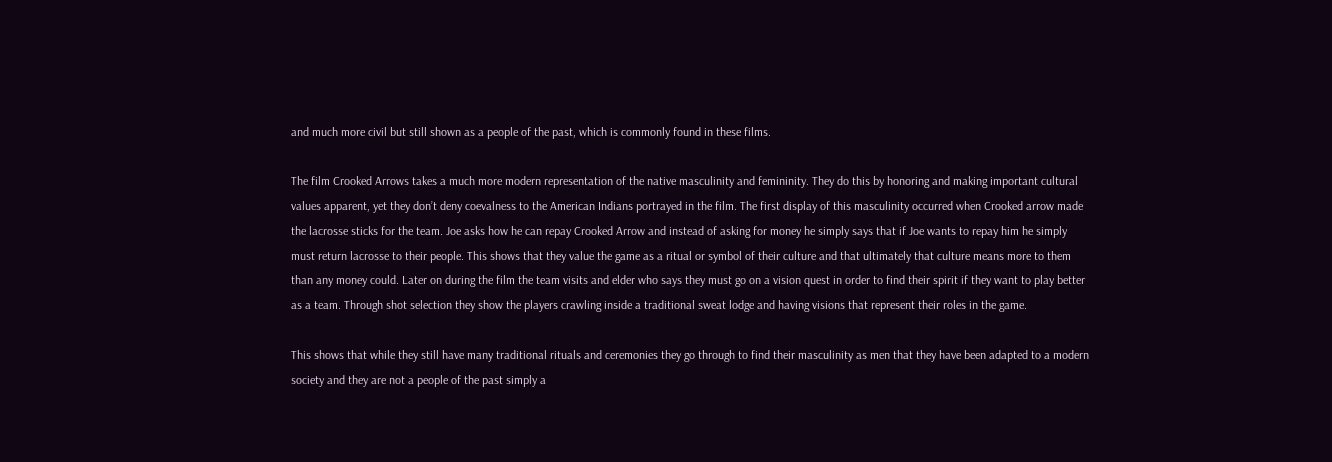and much more civil but still shown as a people of the past, which is commonly found in these films.

The film Crooked Arrows takes a much more modern representation of the native masculinity and femininity. They do this by honoring and making important cultural values apparent, yet they don’t deny coevalness to the American Indians portrayed in the film. The first display of this masculinity occurred when Crooked arrow made the lacrosse sticks for the team. Joe asks how he can repay Crooked Arrow and instead of asking for money he simply says that if Joe wants to repay him he simply must return lacrosse to their people. This shows that they value the game as a ritual or symbol of their culture and that ultimately that culture means more to them than any money could. Later on during the film the team visits and elder who says they must go on a vision quest in order to find their spirit if they want to play better as a team. Through shot selection they show the players crawling inside a traditional sweat lodge and having visions that represent their roles in the game.

This shows that while they still have many traditional rituals and ceremonies they go through to find their masculinity as men that they have been adapted to a modern society and they are not a people of the past simply a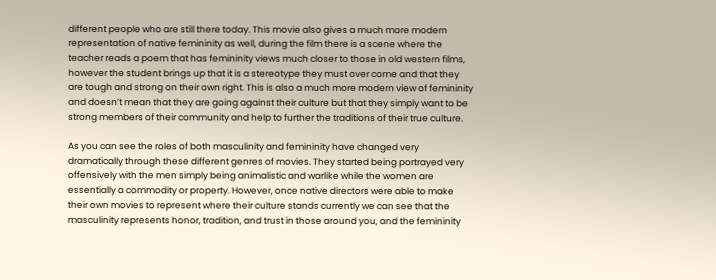different people who are still there today. This movie also gives a much more modern representation of native femininity as well, during the film there is a scene where the teacher reads a poem that has femininity views much closer to those in old western films, however the student brings up that it is a stereotype they must over come and that they are tough and strong on their own right. This is also a much more modern view of femininity and doesn’t mean that they are going against their culture but that they simply want to be strong members of their community and help to further the traditions of their true culture.

As you can see the roles of both masculinity and femininity have changed very dramatically through these different genres of movies. They started being portrayed very offensively with the men simply being animalistic and warlike while the women are essentially a commodity or property. However, once native directors were able to make their own movies to represent where their culture stands currently we can see that the masculinity represents honor, tradition, and trust in those around you, and the femininity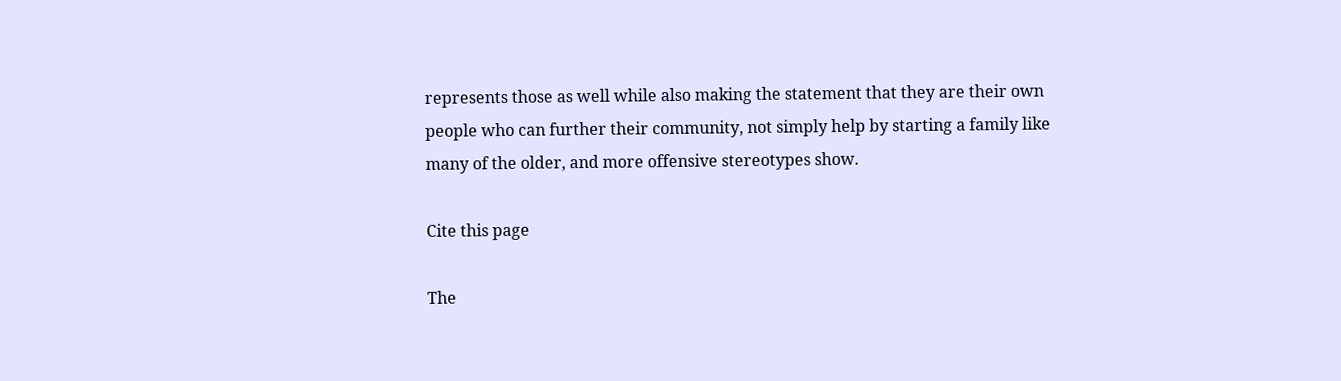represents those as well while also making the statement that they are their own people who can further their community, not simply help by starting a family like many of the older, and more offensive stereotypes show.

Cite this page

The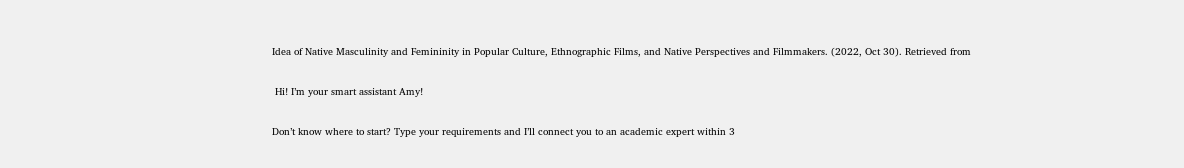Idea of Native Masculinity and Femininity in Popular Culture, Ethnographic Films, and Native Perspectives and Filmmakers. (2022, Oct 30). Retrieved from

 Hi! I’m your smart assistant Amy!

Don’t know where to start? Type your requirements and I’ll connect you to an academic expert within 3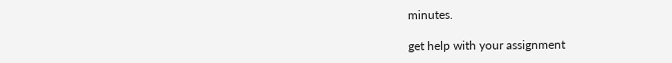minutes.

get help with your assignment